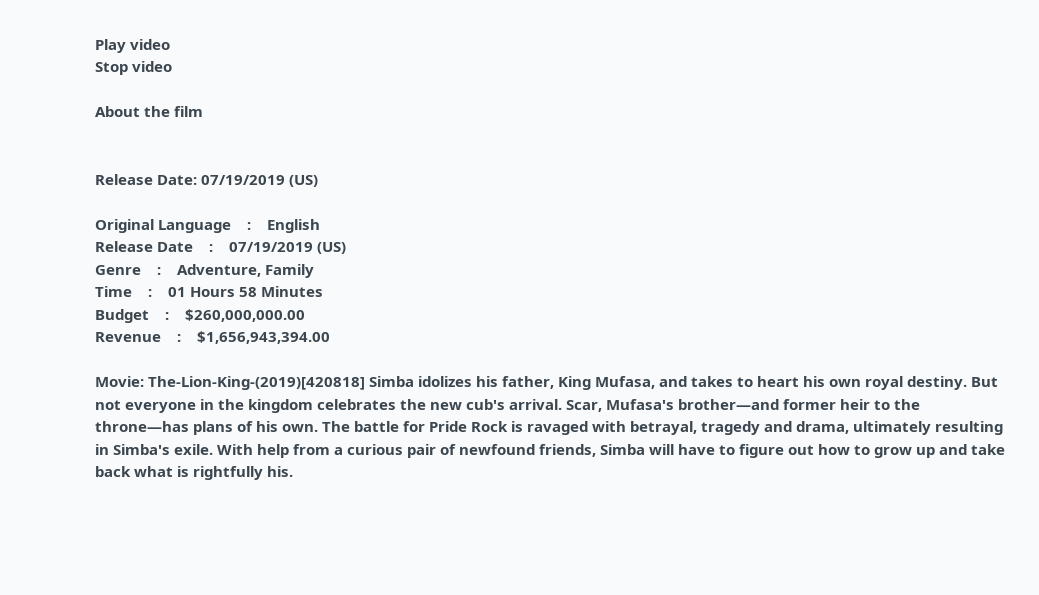Play video
Stop video

About the film


Release Date: 07/19/2019 (US)

Original Language    :    English
Release Date    :    07/19/2019 (US)
Genre    :    Adventure, Family
Time    :    01 Hours 58 Minutes
Budget    :    $260,000,000.00
Revenue    :    $1,656,943,394.00

Movie: The-Lion-King-(2019)[420818] Simba idolizes his father, King Mufasa, and takes to heart his own royal destiny. But not everyone in the kingdom celebrates the new cub's arrival. Scar, Mufasa's brother—and former heir to the throne—has plans of his own. The battle for Pride Rock is ravaged with betrayal, tragedy and drama, ultimately resulting in Simba's exile. With help from a curious pair of newfound friends, Simba will have to figure out how to grow up and take back what is rightfully his.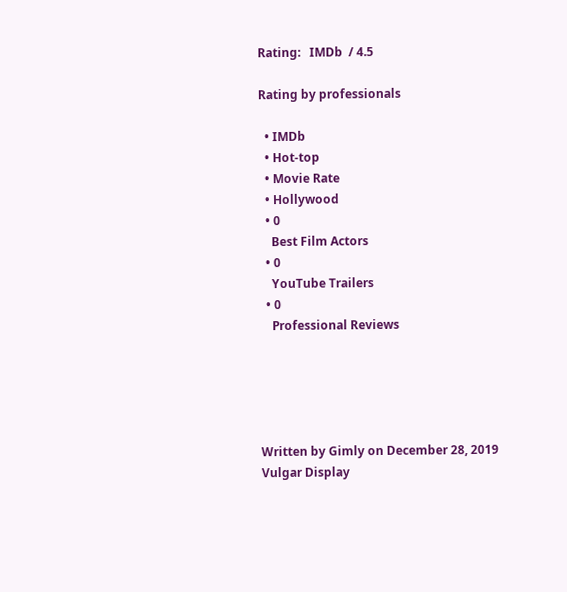Rating:   IMDb  / 4.5

Rating by professionals

  • IMDb
  • Hot-top
  • Movie Rate
  • Hollywood
  • 0
    Best Film Actors
  • 0
    YouTube Trailers
  • 0
    Professional Reviews





Written by Gimly on December 28, 2019
Vulgar Display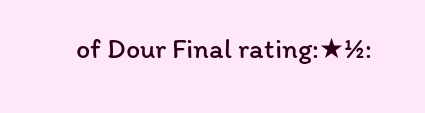of Dour Final rating:★½: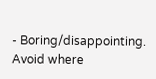- Boring/disappointing. Avoid where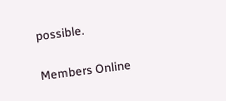possible.

Members Online